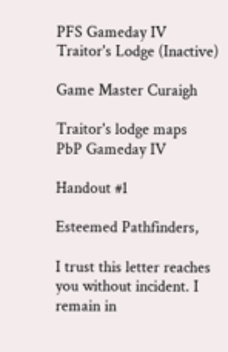PFS Gameday IV Traitor's Lodge (Inactive)

Game Master Curaigh

Traitor's lodge maps
PbP Gameday IV

Handout #1

Esteemed Pathfinders,

I trust this letter reaches you without incident. I remain in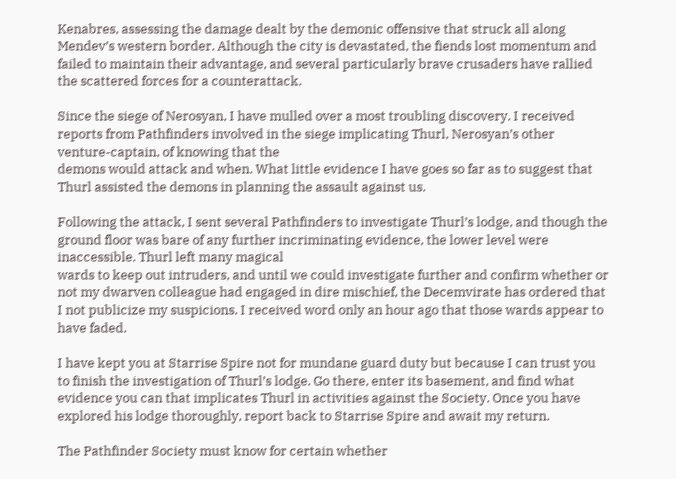Kenabres, assessing the damage dealt by the demonic offensive that struck all along Mendev’s western border. Although the city is devastated, the fiends lost momentum and failed to maintain their advantage, and several particularly brave crusaders have rallied the scattered forces for a counterattack.

Since the siege of Nerosyan, I have mulled over a most troubling discovery. I received reports from Pathfinders involved in the siege implicating Thurl, Nerosyan’s other venture-captain, of knowing that the
demons would attack and when. What little evidence I have goes so far as to suggest that Thurl assisted the demons in planning the assault against us.

Following the attack, I sent several Pathfinders to investigate Thurl’s lodge, and though the ground floor was bare of any further incriminating evidence, the lower level were inaccessible. Thurl left many magical
wards to keep out intruders, and until we could investigate further and confirm whether or not my dwarven colleague had engaged in dire mischief, the Decemvirate has ordered that I not publicize my suspicions. I received word only an hour ago that those wards appear to have faded.

I have kept you at Starrise Spire not for mundane guard duty but because I can trust you to finish the investigation of Thurl’s lodge. Go there, enter its basement, and find what evidence you can that implicates Thurl in activities against the Society. Once you have explored his lodge thoroughly, report back to Starrise Spire and await my return.

The Pathfinder Society must know for certain whether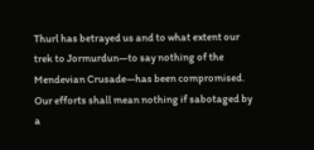Thurl has betrayed us and to what extent our trek to Jormurdun—to say nothing of the Mendevian Crusade—has been compromised. Our efforts shall mean nothing if sabotaged by a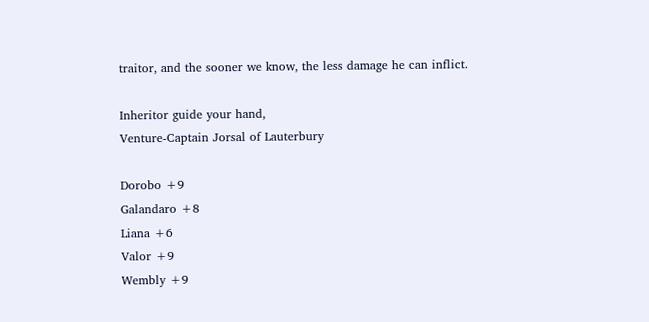traitor, and the sooner we know, the less damage he can inflict.

Inheritor guide your hand,
Venture-Captain Jorsal of Lauterbury

Dorobo +9
Galandaro +8
Liana +6
Valor +9
Wembly +9